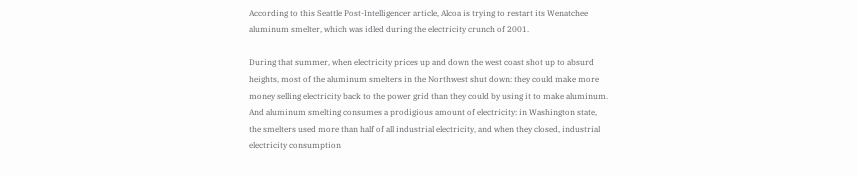According to this Seattle Post-Intelligencer article, Alcoa is trying to restart its Wenatchee aluminum smelter, which was idled during the electricity crunch of 2001.

During that summer, when electricity prices up and down the west coast shot up to absurd heights, most of the aluminum smelters in the Northwest shut down: they could make more money selling electricity back to the power grid than they could by using it to make aluminum. And aluminum smelting consumes a prodigious amount of electricity: in Washington state, the smelters used more than half of all industrial electricity, and when they closed, industrial electricity consumption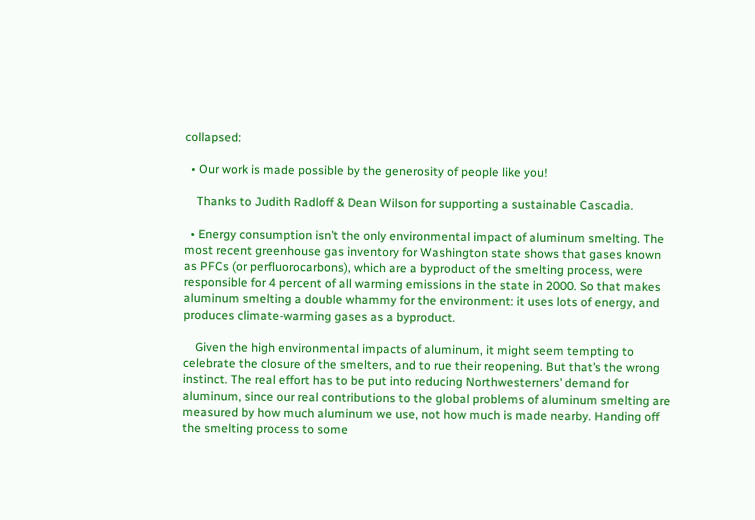collapsed:

  • Our work is made possible by the generosity of people like you!

    Thanks to Judith Radloff & Dean Wilson for supporting a sustainable Cascadia.

  • Energy consumption isn’t the only environmental impact of aluminum smelting. The most recent greenhouse gas inventory for Washington state shows that gases known as PFCs (or perfluorocarbons), which are a byproduct of the smelting process, were responsible for 4 percent of all warming emissions in the state in 2000. So that makes aluminum smelting a double whammy for the environment: it uses lots of energy, and produces climate-warming gases as a byproduct.

    Given the high environmental impacts of aluminum, it might seem tempting to celebrate the closure of the smelters, and to rue their reopening. But that’s the wrong instinct. The real effort has to be put into reducing Northwesterners’ demand for aluminum, since our real contributions to the global problems of aluminum smelting are measured by how much aluminum we use, not how much is made nearby. Handing off the smelting process to some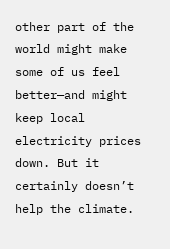other part of the world might make some of us feel better—and might keep local electricity prices down. But it certainly doesn’t help the climate.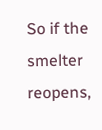So if the smelter reopens,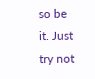so be it. Just try not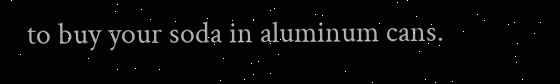to buy your soda in aluminum cans.